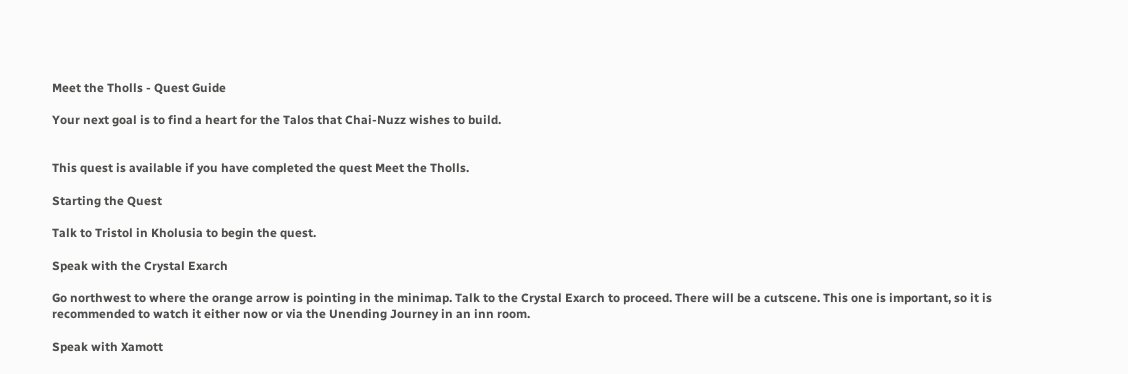Meet the Tholls - Quest Guide

Your next goal is to find a heart for the Talos that Chai-Nuzz wishes to build.


This quest is available if you have completed the quest Meet the Tholls.

Starting the Quest

Talk to Tristol in Kholusia to begin the quest.

Speak with the Crystal Exarch

Go northwest to where the orange arrow is pointing in the minimap. Talk to the Crystal Exarch to proceed. There will be a cutscene. This one is important, so it is recommended to watch it either now or via the Unending Journey in an inn room.

Speak with Xamott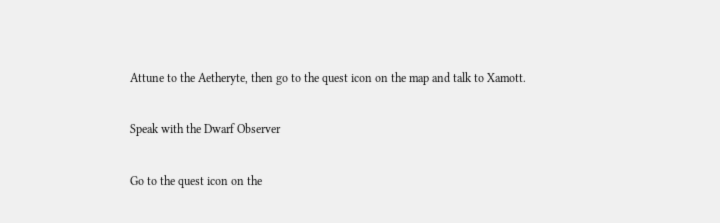Attune to the Aetheryte, then go to the quest icon on the map and talk to Xamott.

Speak with the Dwarf Observer

Go to the quest icon on the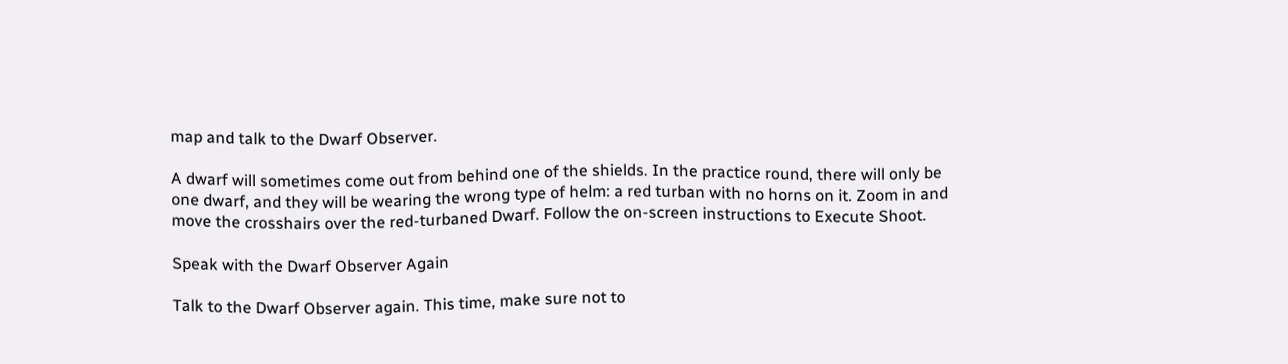map and talk to the Dwarf Observer.

A dwarf will sometimes come out from behind one of the shields. In the practice round, there will only be one dwarf, and they will be wearing the wrong type of helm: a red turban with no horns on it. Zoom in and move the crosshairs over the red-turbaned Dwarf. Follow the on-screen instructions to Execute Shoot.

Speak with the Dwarf Observer Again

Talk to the Dwarf Observer again. This time, make sure not to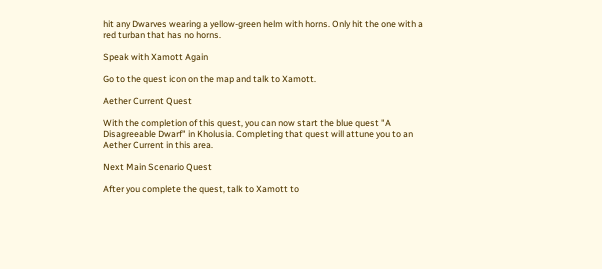hit any Dwarves wearing a yellow-green helm with horns. Only hit the one with a red turban that has no horns.

Speak with Xamott Again

Go to the quest icon on the map and talk to Xamott.

Aether Current Quest

With the completion of this quest, you can now start the blue quest "A Disagreeable Dwarf" in Kholusia. Completing that quest will attune you to an Aether Current in this area.

Next Main Scenario Quest

After you complete the quest, talk to Xamott to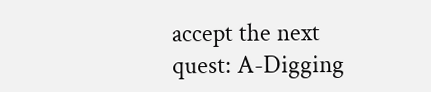accept the next quest: A-Digging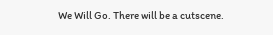We Will Go. There will be a cutscene.